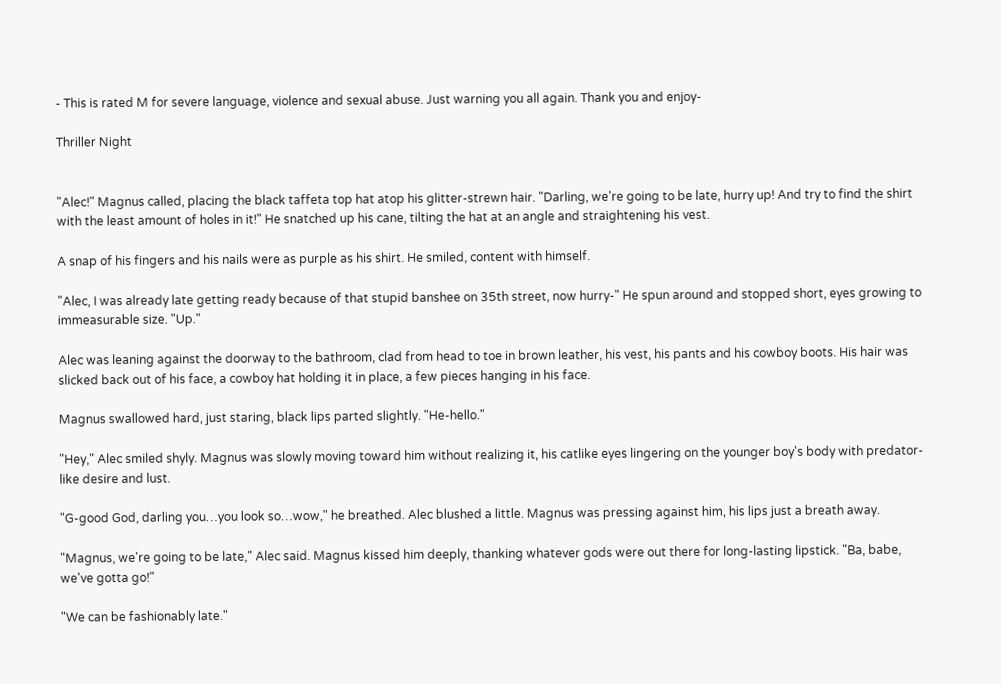- This is rated M for severe language, violence and sexual abuse. Just warning you all again. Thank you and enjoy-

Thriller Night


"Alec!" Magnus called, placing the black taffeta top hat atop his glitter-strewn hair. "Darling, we're going to be late, hurry up! And try to find the shirt with the least amount of holes in it!" He snatched up his cane, tilting the hat at an angle and straightening his vest.

A snap of his fingers and his nails were as purple as his shirt. He smiled, content with himself.

"Alec, I was already late getting ready because of that stupid banshee on 35th street, now hurry-" He spun around and stopped short, eyes growing to immeasurable size. "Up."

Alec was leaning against the doorway to the bathroom, clad from head to toe in brown leather, his vest, his pants and his cowboy boots. His hair was slicked back out of his face, a cowboy hat holding it in place, a few pieces hanging in his face.

Magnus swallowed hard, just staring, black lips parted slightly. "He-hello."

"Hey," Alec smiled shyly. Magnus was slowly moving toward him without realizing it, his catlike eyes lingering on the younger boy's body with predator-like desire and lust.

"G-good God, darling you…you look so…wow," he breathed. Alec blushed a little. Magnus was pressing against him, his lips just a breath away.

"Magnus, we're going to be late," Alec said. Magnus kissed him deeply, thanking whatever gods were out there for long-lasting lipstick. "Ba, babe, we've gotta go!"

"We can be fashionably late."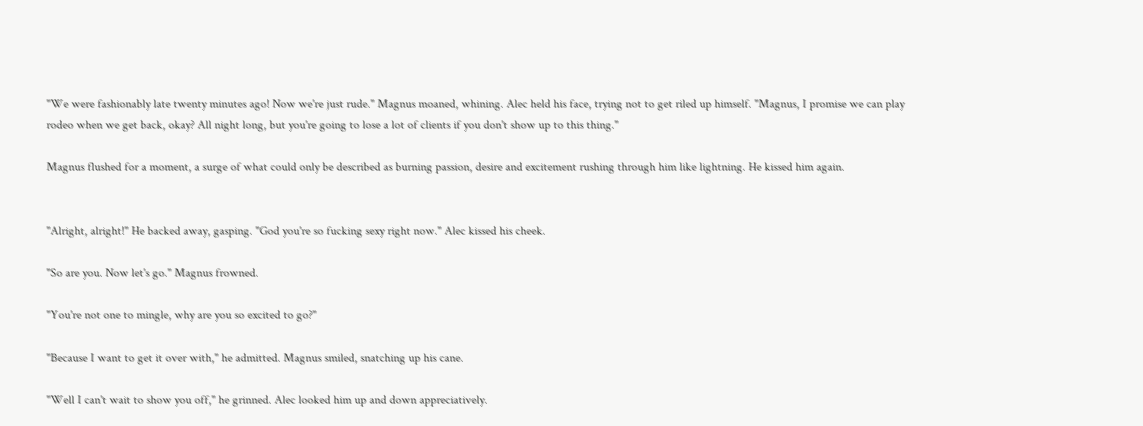"We were fashionably late twenty minutes ago! Now we're just rude." Magnus moaned, whining. Alec held his face, trying not to get riled up himself. "Magnus, I promise we can play rodeo when we get back, okay? All night long, but you're going to lose a lot of clients if you don't show up to this thing."

Magnus flushed for a moment, a surge of what could only be described as burning passion, desire and excitement rushing through him like lightning. He kissed him again.


"Alright, alright!" He backed away, gasping. "God you're so fucking sexy right now." Alec kissed his cheek.

"So are you. Now let's go." Magnus frowned.

"You're not one to mingle, why are you so excited to go?"

"Because I want to get it over with," he admitted. Magnus smiled, snatching up his cane.

"Well I can't wait to show you off," he grinned. Alec looked him up and down appreciatively.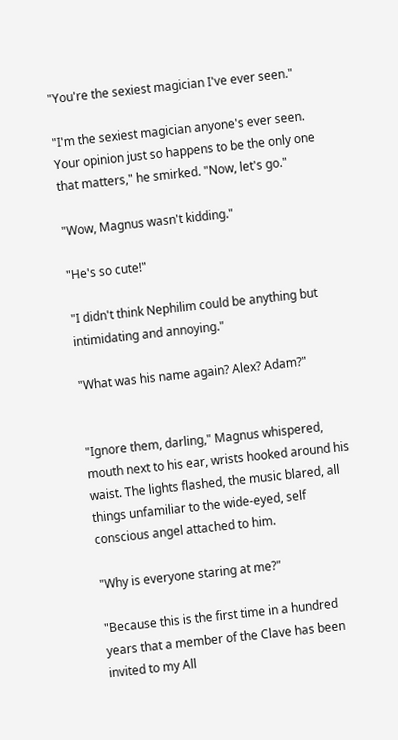"You're the sexiest magician I've ever seen."

"I'm the sexiest magician anyone's ever seen. Your opinion just so happens to be the only one that matters," he smirked. "Now, let's go."

"Wow, Magnus wasn't kidding."

"He's so cute!"

"I didn't think Nephilim could be anything but intimidating and annoying."

"What was his name again? Alex? Adam?"


"Ignore them, darling," Magnus whispered, mouth next to his ear, wrists hooked around his waist. The lights flashed, the music blared, all things unfamiliar to the wide-eyed, self conscious angel attached to him.

"Why is everyone staring at me?"

"Because this is the first time in a hundred years that a member of the Clave has been invited to my All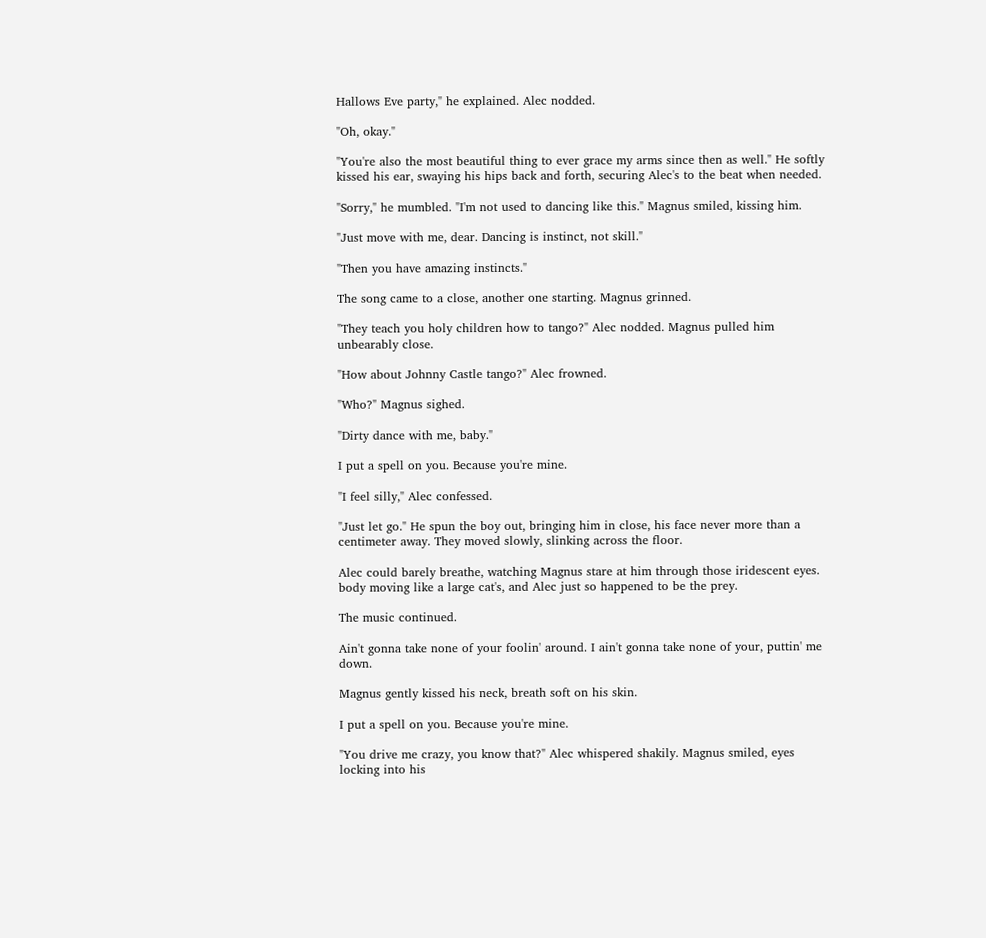Hallows Eve party," he explained. Alec nodded.

"Oh, okay."

"You're also the most beautiful thing to ever grace my arms since then as well." He softly kissed his ear, swaying his hips back and forth, securing Alec's to the beat when needed.

"Sorry," he mumbled. "I'm not used to dancing like this." Magnus smiled, kissing him.

"Just move with me, dear. Dancing is instinct, not skill."

"Then you have amazing instincts."

The song came to a close, another one starting. Magnus grinned.

"They teach you holy children how to tango?" Alec nodded. Magnus pulled him unbearably close.

"How about Johnny Castle tango?" Alec frowned.

"Who?" Magnus sighed.

"Dirty dance with me, baby."

I put a spell on you. Because you're mine.

"I feel silly," Alec confessed.

"Just let go." He spun the boy out, bringing him in close, his face never more than a centimeter away. They moved slowly, slinking across the floor.

Alec could barely breathe, watching Magnus stare at him through those iridescent eyes. body moving like a large cat's, and Alec just so happened to be the prey.

The music continued.

Ain't gonna take none of your foolin' around. I ain't gonna take none of your, puttin' me down.

Magnus gently kissed his neck, breath soft on his skin.

I put a spell on you. Because you're mine.

"You drive me crazy, you know that?" Alec whispered shakily. Magnus smiled, eyes locking into his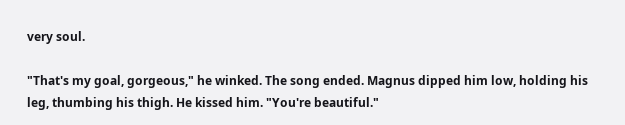very soul.

"That's my goal, gorgeous," he winked. The song ended. Magnus dipped him low, holding his leg, thumbing his thigh. He kissed him. "You're beautiful."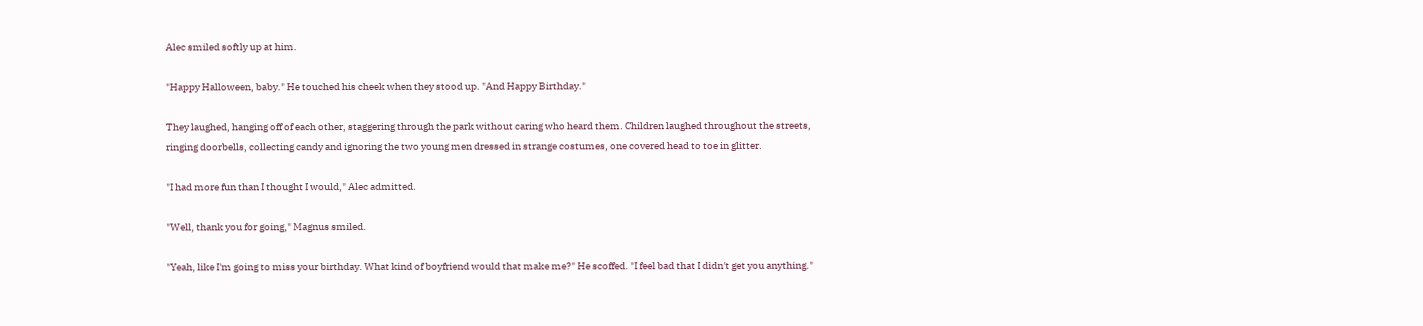Alec smiled softly up at him.

"Happy Halloween, baby." He touched his cheek when they stood up. "And Happy Birthday."

They laughed, hanging off of each other, staggering through the park without caring who heard them. Children laughed throughout the streets, ringing doorbells, collecting candy and ignoring the two young men dressed in strange costumes, one covered head to toe in glitter.

"I had more fun than I thought I would," Alec admitted.

"Well, thank you for going," Magnus smiled.

"Yeah, like I'm going to miss your birthday. What kind of boyfriend would that make me?" He scoffed. "I feel bad that I didn't get you anything."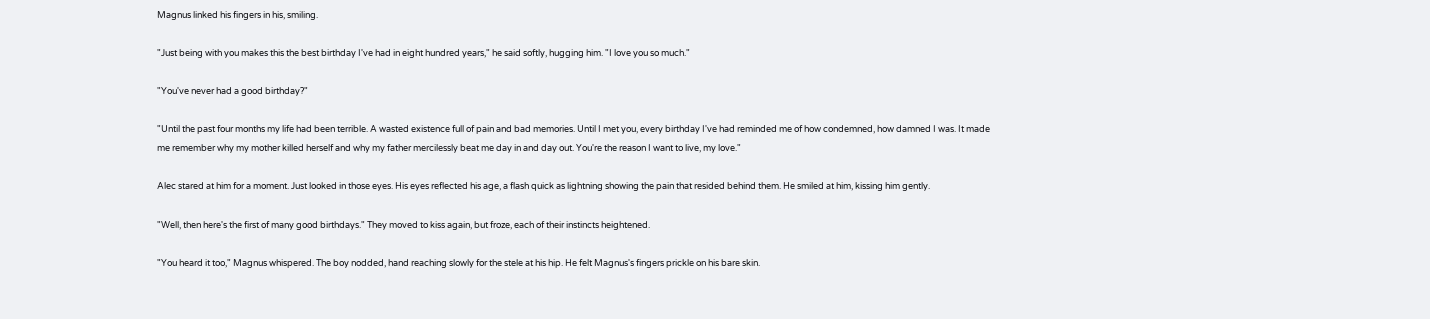Magnus linked his fingers in his, smiling.

"Just being with you makes this the best birthday I've had in eight hundred years," he said softly, hugging him. "I love you so much."

"You've never had a good birthday?"

"Until the past four months my life had been terrible. A wasted existence full of pain and bad memories. Until I met you, every birthday I've had reminded me of how condemned, how damned I was. It made me remember why my mother killed herself and why my father mercilessly beat me day in and day out. You're the reason I want to live, my love."

Alec stared at him for a moment. Just looked in those eyes. His eyes reflected his age, a flash quick as lightning showing the pain that resided behind them. He smiled at him, kissing him gently.

"Well, then here's the first of many good birthdays." They moved to kiss again, but froze, each of their instincts heightened.

"You heard it too," Magnus whispered. The boy nodded, hand reaching slowly for the stele at his hip. He felt Magnus's fingers prickle on his bare skin.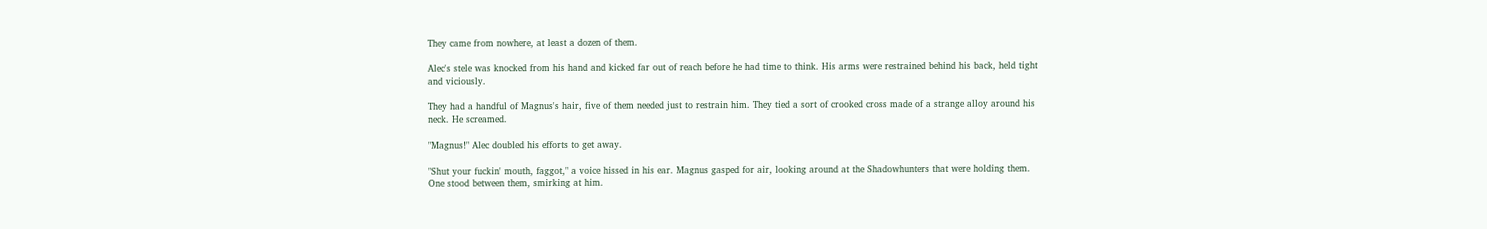They came from nowhere, at least a dozen of them.

Alec's stele was knocked from his hand and kicked far out of reach before he had time to think. His arms were restrained behind his back, held tight and viciously.

They had a handful of Magnus's hair, five of them needed just to restrain him. They tied a sort of crooked cross made of a strange alloy around his neck. He screamed.

"Magnus!" Alec doubled his efforts to get away.

"Shut your fuckin' mouth, faggot," a voice hissed in his ear. Magnus gasped for air, looking around at the Shadowhunters that were holding them. One stood between them, smirking at him.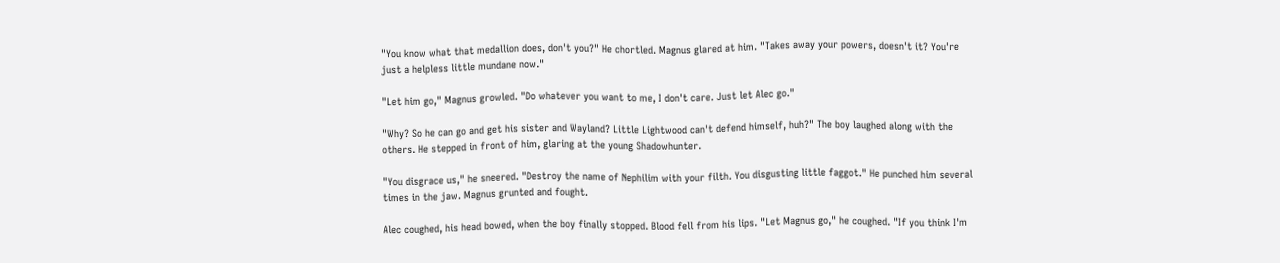"You know what that medallion does, don't you?" He chortled. Magnus glared at him. "Takes away your powers, doesn't it? You're just a helpless little mundane now."

"Let him go," Magnus growled. "Do whatever you want to me, I don't care. Just let Alec go."

"Why? So he can go and get his sister and Wayland? Little Lightwood can't defend himself, huh?" The boy laughed along with the others. He stepped in front of him, glaring at the young Shadowhunter.

"You disgrace us," he sneered. "Destroy the name of Nephilim with your filth. You disgusting little faggot." He punched him several times in the jaw. Magnus grunted and fought.

Alec coughed, his head bowed, when the boy finally stopped. Blood fell from his lips. "Let Magnus go," he coughed. "If you think I'm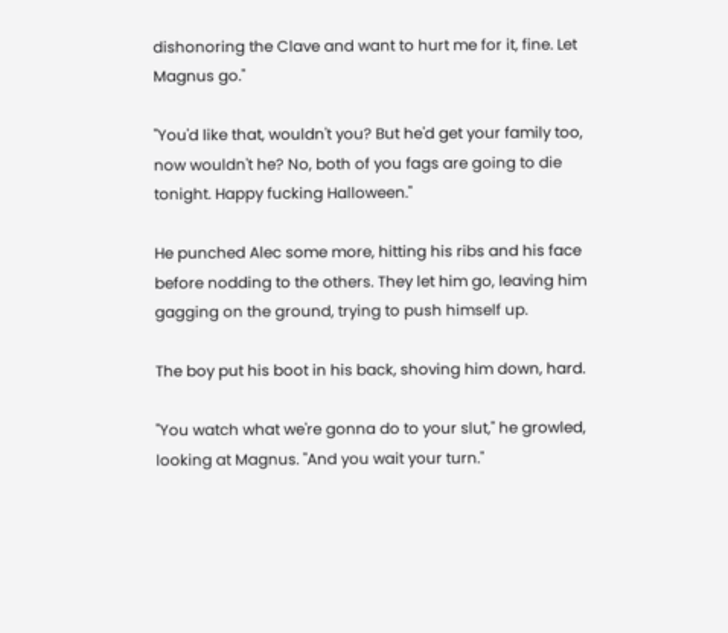dishonoring the Clave and want to hurt me for it, fine. Let Magnus go."

"You'd like that, wouldn't you? But he'd get your family too, now wouldn't he? No, both of you fags are going to die tonight. Happy fucking Halloween."

He punched Alec some more, hitting his ribs and his face before nodding to the others. They let him go, leaving him gagging on the ground, trying to push himself up.

The boy put his boot in his back, shoving him down, hard.

"You watch what we're gonna do to your slut," he growled, looking at Magnus. "And you wait your turn."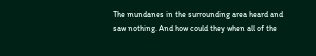The mundanes in the surrounding area heard and saw nothing. And how could they when all of the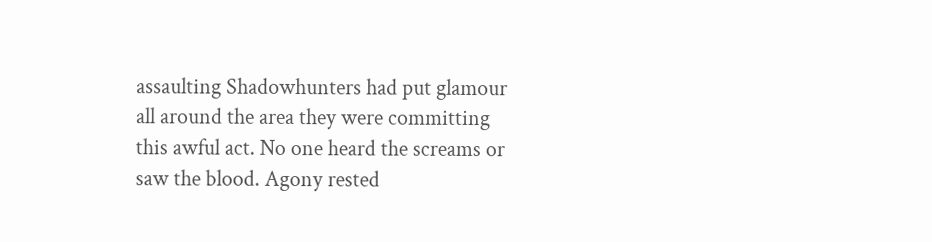assaulting Shadowhunters had put glamour all around the area they were committing this awful act. No one heard the screams or saw the blood. Agony rested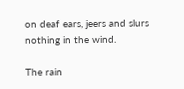on deaf ears, jeers and slurs nothing in the wind.

The rain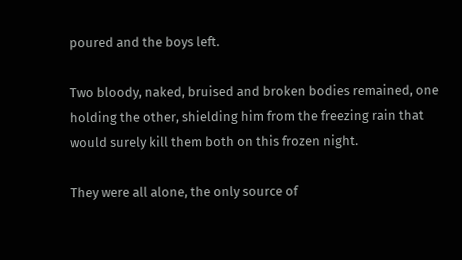poured and the boys left.

Two bloody, naked, bruised and broken bodies remained, one holding the other, shielding him from the freezing rain that would surely kill them both on this frozen night.

They were all alone, the only source of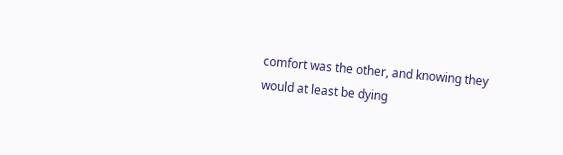comfort was the other, and knowing they would at least be dying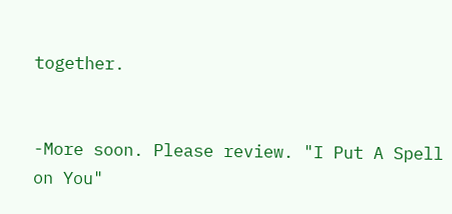together.


-More soon. Please review. "I Put A Spell on You"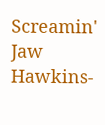Screamin' Jaw Hawkins-